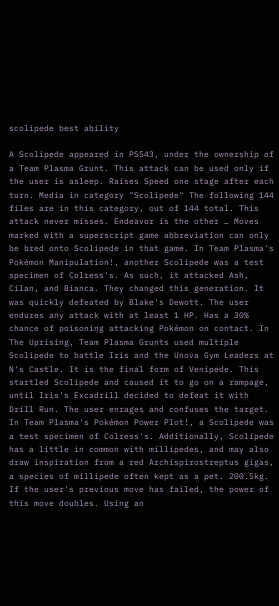scolipede best ability

A Scolipede appeared in PS543, under the ownership of a Team Plasma Grunt. This attack can be used only if the user is asleep. Raises Speed one stage after each turn. Media in category "Scolipede" The following 144 files are in this category, out of 144 total. This attack never misses. Endeavor is the other … Moves marked with a superscript game abbreviation can only be bred onto Scolipede in that game. In Team Plasma's Pokémon Manipulation!, another Scolipede was a test specimen of Colress's. As such, it attacked Ash, Cilan, and Bianca. They changed this generation. It was quickly defeated by Blake's Dewott. The user endures any attack with at least 1 HP. Has a 30% chance of poisoning attacking Pokémon on contact. In The Uprising, Team Plasma Grunts used multiple Scolipede to battle Iris and the Unova Gym Leaders at N's Castle. It is the final form of Venipede. This startled Scolipede and caused it to go on a rampage, until Iris's Excadrill decided to defeat it with Drill Run. The user enrages and confuses the target. In Team Plasma's Pokémon Power Plot!, a Scolipede was a test specimen of Colress's. Additionally, Scolipede has a little in common with millipedes, and may also draw inspiration from a red Archispirostreptus gigas, a species of millipede often kept as a pet. 200.5kg. If the user's previous move has failed, the power of this move doubles. Using an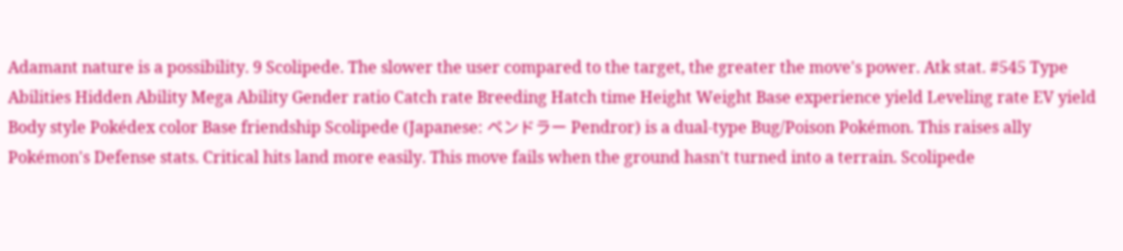Adamant nature is a possibility. 9 Scolipede. The slower the user compared to the target, the greater the move's power. Atk stat. #545 Type Abilities Hidden Ability Mega Ability Gender ratio Catch rate Breeding Hatch time Height Weight Base experience yield Leveling rate EV yield Body style Pokédex color Base friendship Scolipede (Japanese: ペンドラー Pendror) is a dual-type Bug/Poison Pokémon. This raises ally Pokémon's Defense stats. Critical hits land more easily. This move fails when the ground hasn't turned into a terrain. Scolipede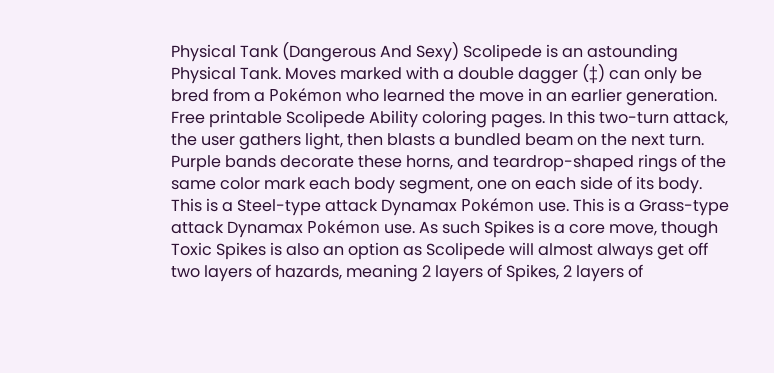Physical Tank (Dangerous And Sexy) Scolipede is an astounding Physical Tank. Moves marked with a double dagger (‡) can only be bred from a Pokémon who learned the move in an earlier generation. Free printable Scolipede Ability coloring pages. In this two-turn attack, the user gathers light, then blasts a bundled beam on the next turn. Purple bands decorate these horns, and teardrop-shaped rings of the same color mark each body segment, one on each side of its body. This is a Steel-type attack Dynamax Pokémon use. This is a Grass-type attack Dynamax Pokémon use. As such Spikes is a core move, though Toxic Spikes is also an option as Scolipede will almost always get off two layers of hazards, meaning 2 layers of Spikes, 2 layers of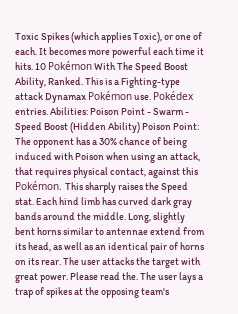Toxic Spikes (which applies Toxic), or one of each. It becomes more powerful each time it hits. 10 Pokémon With The Speed Boost Ability, Ranked. This is a Fighting-type attack Dynamax Pokémon use. Pokédex entries. Abilities: Poison Point - Swarm - Speed Boost (Hidden Ability) Poison Point: The opponent has a 30% chance of being induced with Poison when using an attack, that requires physical contact, against this Pokémon. This sharply raises the Speed stat. Each hind limb has curved dark gray bands around the middle. Long, slightly bent horns similar to antennae extend from its head, as well as an identical pair of horns on its rear. The user attacks the target with great power. Please read the. The user lays a trap of spikes at the opposing team's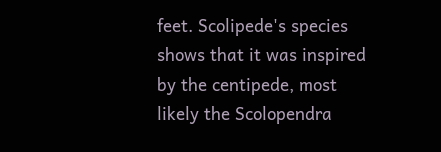feet. Scolipede's species shows that it was inspired by the centipede, most likely the Scolopendra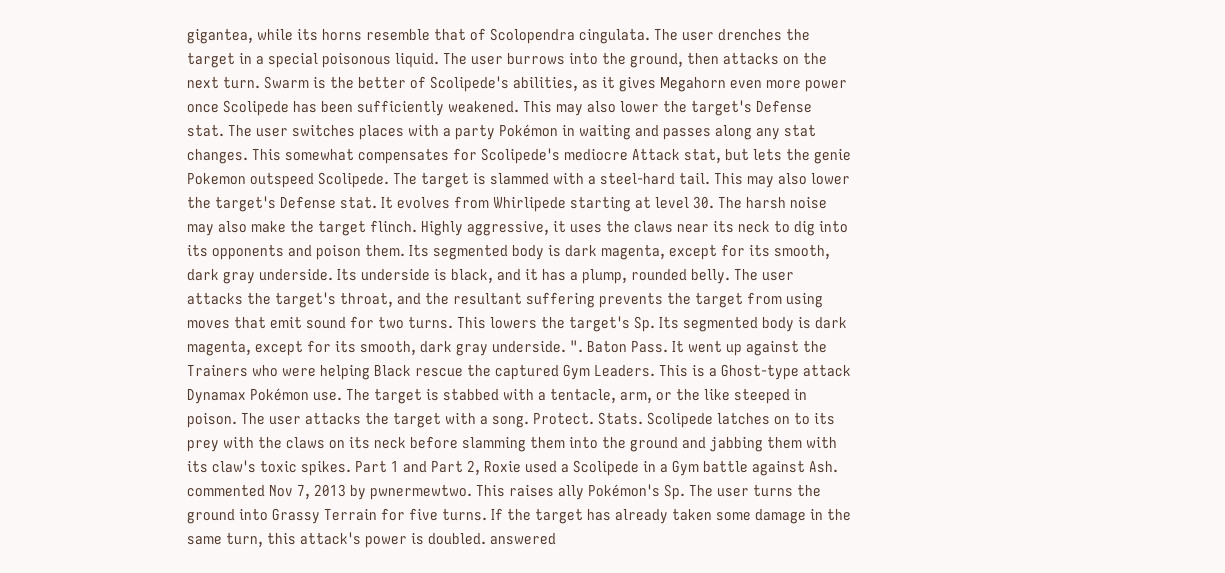gigantea, while its horns resemble that of Scolopendra cingulata. The user drenches the target in a special poisonous liquid. The user burrows into the ground, then attacks on the next turn. Swarm is the better of Scolipede's abilities, as it gives Megahorn even more power once Scolipede has been sufficiently weakened. This may also lower the target's Defense stat. The user switches places with a party Pokémon in waiting and passes along any stat changes. This somewhat compensates for Scolipede's mediocre Attack stat, but lets the genie Pokemon outspeed Scolipede. The target is slammed with a steel-hard tail. This may also lower the target's Defense stat. It evolves from Whirlipede starting at level 30. The harsh noise may also make the target flinch. Highly aggressive, it uses the claws near its neck to dig into its opponents and poison them. Its segmented body is dark magenta, except for its smooth, dark gray underside. Its underside is black, and it has a plump, rounded belly. The user attacks the target's throat, and the resultant suffering prevents the target from using moves that emit sound for two turns. This lowers the target's Sp. Its segmented body is dark magenta, except for its smooth, dark gray underside. ". Baton Pass. It went up against the Trainers who were helping Black rescue the captured Gym Leaders. This is a Ghost-type attack Dynamax Pokémon use. The target is stabbed with a tentacle, arm, or the like steeped in poison. The user attacks the target with a song. Protect. Stats. Scolipede latches on to its prey with the claws on its neck before slamming them into the ground and jabbing them with its claw's toxic spikes. Part 1 and Part 2, Roxie used a Scolipede in a Gym battle against Ash. commented Nov 7, 2013 by pwnermewtwo. This raises ally Pokémon's Sp. The user turns the ground into Grassy Terrain for five turns. If the target has already taken some damage in the same turn, this attack's power is doubled. answered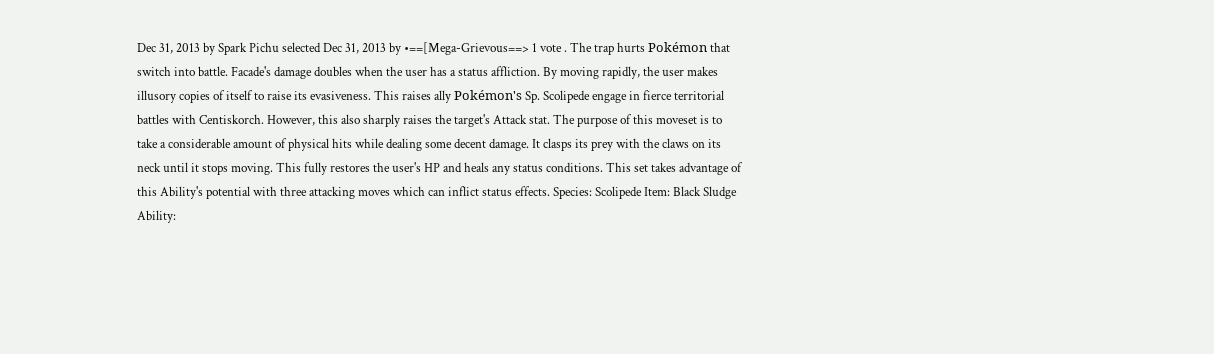Dec 31, 2013 by Spark Pichu selected Dec 31, 2013 by •==[Mega-Grievous==> 1 vote . The trap hurts Pokémon that switch into battle. Facade's damage doubles when the user has a status affliction. By moving rapidly, the user makes illusory copies of itself to raise its evasiveness. This raises ally Pokémon's Sp. Scolipede engage in fierce territorial battles with Centiskorch. However, this also sharply raises the target's Attack stat. The purpose of this moveset is to take a considerable amount of physical hits while dealing some decent damage. It clasps its prey with the claws on its neck until it stops moving. This fully restores the user's HP and heals any status conditions. This set takes advantage of this Ability's potential with three attacking moves which can inflict status effects. Species: Scolipede Item: Black Sludge Ability: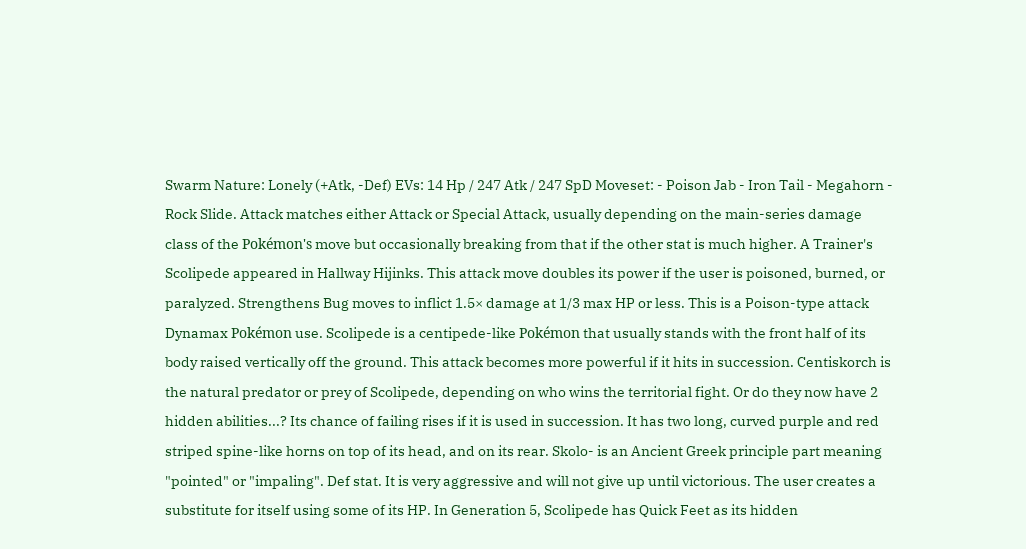Swarm Nature: Lonely (+Atk, -Def) EVs: 14 Hp / 247 Atk / 247 SpD Moveset: - Poison Jab - Iron Tail - Megahorn - Rock Slide. Attack matches either Attack or Special Attack, usually depending on the main-series damage class of the Pokémon's move but occasionally breaking from that if the other stat is much higher. A Trainer's Scolipede appeared in Hallway Hijinks. This attack move doubles its power if the user is poisoned, burned, or paralyzed. Strengthens Bug moves to inflict 1.5× damage at 1/3 max HP or less. This is a Poison-type attack Dynamax Pokémon use. Scolipede is a centipede-like Pokémon that usually stands with the front half of its body raised vertically off the ground. This attack becomes more powerful if it hits in succession. Centiskorch is the natural predator or prey of Scolipede, depending on who wins the territorial fight. Or do they now have 2 hidden abilities...? Its chance of failing rises if it is used in succession. It has two long, curved purple and red striped spine-like horns on top of its head, and on its rear. Skolo- is an Ancient Greek principle part meaning "pointed" or "impaling". Def stat. It is very aggressive and will not give up until victorious. The user creates a substitute for itself using some of its HP. In Generation 5, Scolipede has Quick Feet as its hidden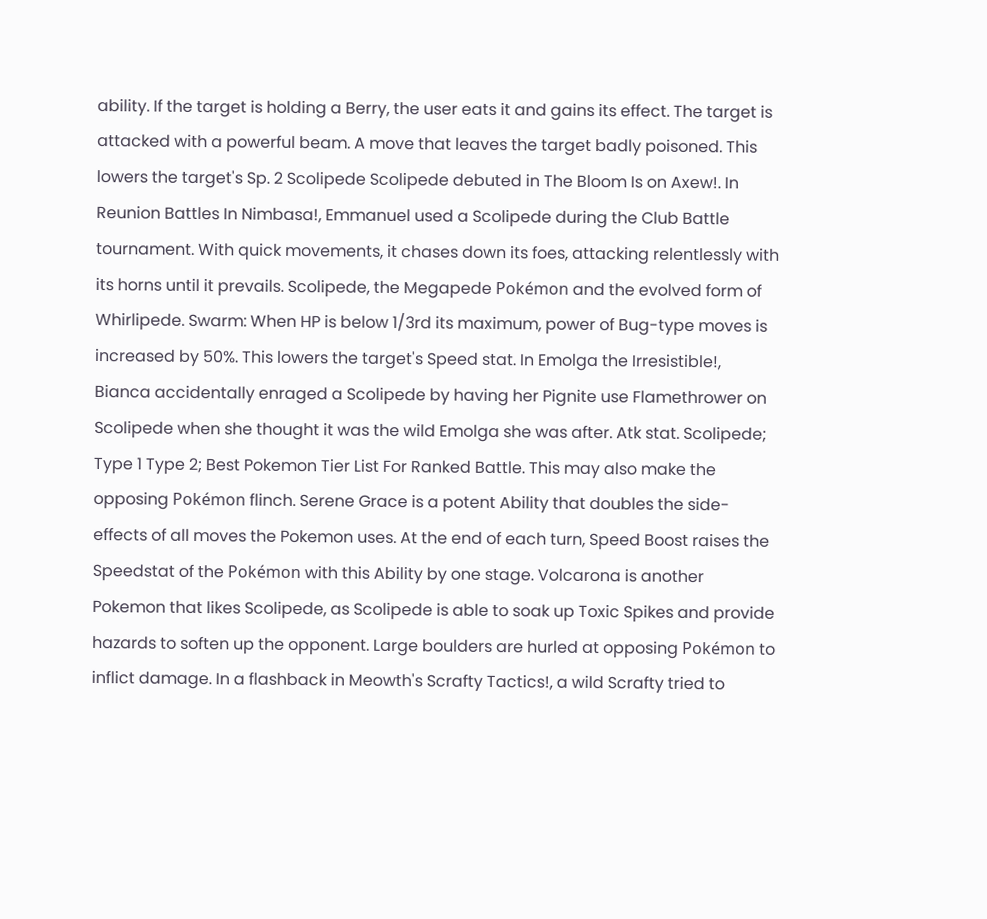ability. If the target is holding a Berry, the user eats it and gains its effect. The target is attacked with a powerful beam. A move that leaves the target badly poisoned. This lowers the target's Sp. 2 Scolipede Scolipede debuted in The Bloom Is on Axew!. In Reunion Battles In Nimbasa!, Emmanuel used a Scolipede during the Club Battle tournament. With quick movements, it chases down its foes, attacking relentlessly with its horns until it prevails. Scolipede, the Megapede Pokémon and the evolved form of Whirlipede. Swarm: When HP is below 1/3rd its maximum, power of Bug-type moves is increased by 50%. This lowers the target's Speed stat. In Emolga the Irresistible!, Bianca accidentally enraged a Scolipede by having her Pignite use Flamethrower on Scolipede when she thought it was the wild Emolga she was after. Atk stat. Scolipede; Type 1 Type 2; Best Pokemon Tier List For Ranked Battle. This may also make the opposing Pokémon flinch. Serene Grace is a potent Ability that doubles the side-effects of all moves the Pokemon uses. At the end of each turn, Speed Boost raises the Speedstat of the Pokémon with this Ability by one stage. Volcarona is another Pokemon that likes Scolipede, as Scolipede is able to soak up Toxic Spikes and provide hazards to soften up the opponent. Large boulders are hurled at opposing Pokémon to inflict damage. In a flashback in Meowth's Scrafty Tactics!, a wild Scrafty tried to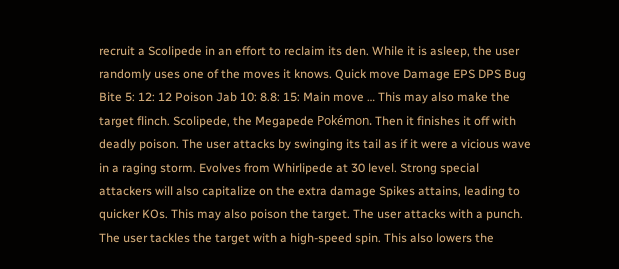recruit a Scolipede in an effort to reclaim its den. While it is asleep, the user randomly uses one of the moves it knows. Quick move Damage EPS DPS Bug Bite 5: 12: 12 Poison Jab 10: 8.8: 15: Main move … This may also make the target flinch. Scolipede, the Megapede Pokémon. Then it finishes it off with deadly poison. The user attacks by swinging its tail as if it were a vicious wave in a raging storm. Evolves from Whirlipede at 30 level. Strong special attackers will also capitalize on the extra damage Spikes attains, leading to quicker KOs. This may also poison the target. The user attacks with a punch. The user tackles the target with a high-speed spin. This also lowers the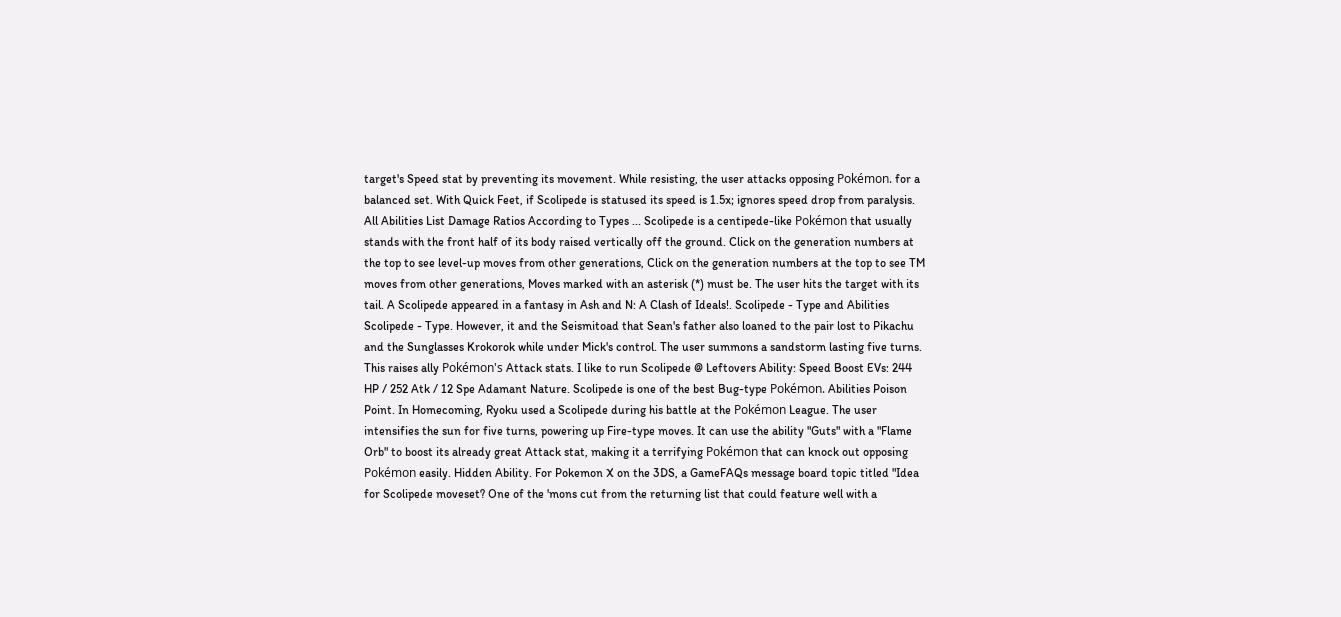target's Speed stat by preventing its movement. While resisting, the user attacks opposing Pokémon. for a balanced set. With Quick Feet, if Scolipede is statused its speed is 1.5x; ignores speed drop from paralysis. All Abilities List Damage Ratios According to Types ... Scolipede is a centipede-like Pokémon that usually stands with the front half of its body raised vertically off the ground. Click on the generation numbers at the top to see level-up moves from other generations, Click on the generation numbers at the top to see TM moves from other generations, Moves marked with an asterisk (*) must be. The user hits the target with its tail. A Scolipede appeared in a fantasy in Ash and N: A Clash of Ideals!. Scolipede - Type and Abilities Scolipede - Type. However, it and the Seismitoad that Sean's father also loaned to the pair lost to Pikachu and the Sunglasses Krokorok while under Mick's control. The user summons a sandstorm lasting five turns. This raises ally Pokémon's Attack stats. I like to run Scolipede @ Leftovers Ability: Speed Boost EVs: 244 HP / 252 Atk / 12 Spe Adamant Nature. Scolipede is one of the best Bug-type Pokémon. Abilities Poison Point. In Homecoming, Ryoku used a Scolipede during his battle at the Pokémon League. The user intensifies the sun for five turns, powering up Fire-type moves. It can use the ability "Guts" with a "Flame Orb" to boost its already great Attack stat, making it a terrifying Pokémon that can knock out opposing Pokémon easily. Hidden Ability. For Pokemon X on the 3DS, a GameFAQs message board topic titled "Idea for Scolipede moveset? One of the 'mons cut from the returning list that could feature well with a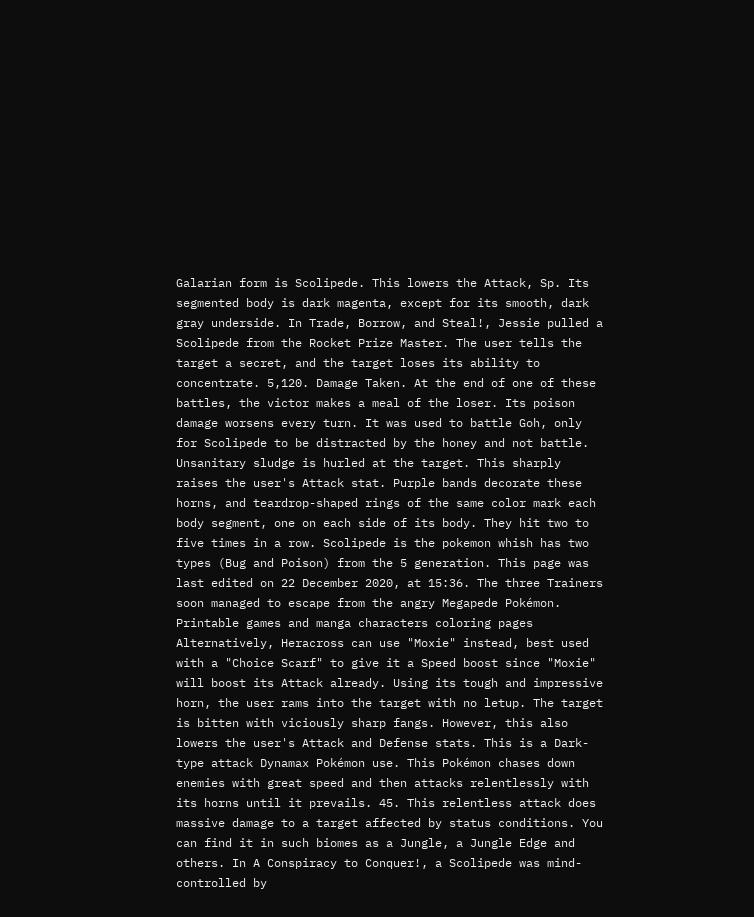Galarian form is Scolipede. This lowers the Attack, Sp. Its segmented body is dark magenta, except for its smooth, dark gray underside. In Trade, Borrow, and Steal!, Jessie pulled a Scolipede from the Rocket Prize Master. The user tells the target a secret, and the target loses its ability to concentrate. 5,120. Damage Taken. At the end of one of these battles, the victor makes a meal of the loser. Its poison damage worsens every turn. It was used to battle Goh, only for Scolipede to be distracted by the honey and not battle. Unsanitary sludge is hurled at the target. This sharply raises the user's Attack stat. Purple bands decorate these horns, and teardrop-shaped rings of the same color mark each body segment, one on each side of its body. They hit two to five times in a row. Scolipede is the pokemon whish has two types (Bug and Poison) from the 5 generation. This page was last edited on 22 December 2020, at 15:36. The three Trainers soon managed to escape from the angry Megapede Pokémon. Printable games and manga characters coloring pages Alternatively, Heracross can use "Moxie" instead, best used with a "Choice Scarf" to give it a Speed boost since "Moxie" will boost its Attack already. Using its tough and impressive horn, the user rams into the target with no letup. The target is bitten with viciously sharp fangs. However, this also lowers the user's Attack and Defense stats. This is a Dark-type attack Dynamax Pokémon use. This Pokémon chases down enemies with great speed and then attacks relentlessly with its horns until it prevails. 45. This relentless attack does massive damage to a target affected by status conditions. You can find it in such biomes as a Jungle, a Jungle Edge and others. In A Conspiracy to Conquer!, a Scolipede was mind-controlled by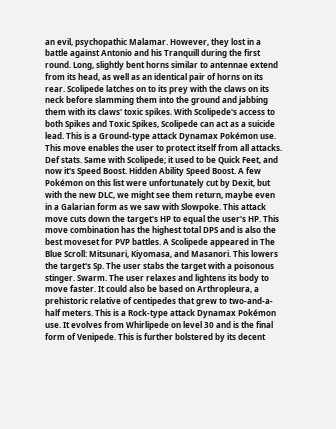an evil, psychopathic Malamar. However, they lost in a battle against Antonio and his Tranquill during the first round. Long, slightly bent horns similar to antennae extend from its head, as well as an identical pair of horns on its rear. Scolipede latches on to its prey with the claws on its neck before slamming them into the ground and jabbing them with its claws' toxic spikes. With Scolipede's access to both Spikes and Toxic Spikes, Scolipede can act as a suicide lead. This is a Ground-type attack Dynamax Pokémon use. This move enables the user to protect itself from all attacks. Def stats. Same with Scolipede; it used to be Quick Feet, and now it's Speed Boost. Hidden Ability Speed Boost. A few Pokémon on this list were unfortunately cut by Dexit, but with the new DLC, we might see them return, maybe even in a Galarian form as we saw with Slowpoke. This attack move cuts down the target's HP to equal the user's HP. This move combination has the highest total DPS and is also the best moveset for PVP battles. A Scolipede appeared in The Blue Scroll: Mitsunari, Kiyomasa, and Masanori. This lowers the target's Sp. The user stabs the target with a poisonous stinger. Swarm. The user relaxes and lightens its body to move faster. It could also be based on Arthropleura, a prehistoric relative of centipedes that grew to two-and-a-half meters. This is a Rock-type attack Dynamax Pokémon use. It evolves from Whirlipede on level 30 and is the final form of Venipede. This is further bolstered by its decent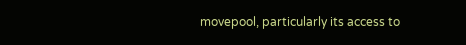movepool, particularly its access to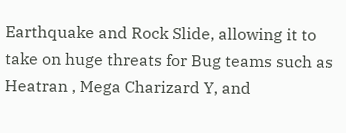Earthquake and Rock Slide, allowing it to take on huge threats for Bug teams such as Heatran , Mega Charizard Y, and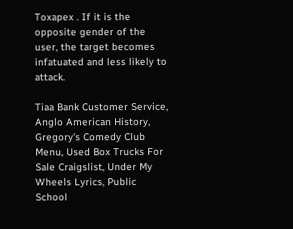Toxapex . If it is the opposite gender of the user, the target becomes infatuated and less likely to attack.

Tiaa Bank Customer Service, Anglo American History, Gregory's Comedy Club Menu, Used Box Trucks For Sale Craigslist, Under My Wheels Lyrics, Public School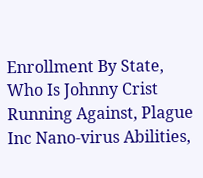Enrollment By State, Who Is Johnny Crist Running Against, Plague Inc Nano-virus Abilities,